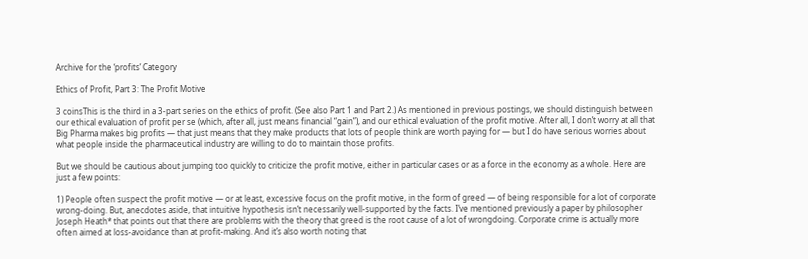Archive for the ‘profits’ Category

Ethics of Profit, Part 3: The Profit Motive

3 coinsThis is the third in a 3-part series on the ethics of profit. (See also Part 1 and Part 2.) As mentioned in previous postings, we should distinguish between our ethical evaluation of profit per se (which, after all, just means financial “gain”), and our ethical evaluation of the profit motive. After all, I don’t worry at all that Big Pharma makes big profits — that just means that they make products that lots of people think are worth paying for — but I do have serious worries about what people inside the pharmaceutical industry are willing to do to maintain those profits.

But we should be cautious about jumping too quickly to criticize the profit motive, either in particular cases or as a force in the economy as a whole. Here are just a few points:

1) People often suspect the profit motive — or at least, excessive focus on the profit motive, in the form of greed — of being responsible for a lot of corporate wrong-doing. But, anecdotes aside, that intuitive hypothesis isn’t necessarily well-supported by the facts. I’ve mentioned previously a paper by philosopher Joseph Heath* that points out that there are problems with the theory that greed is the root cause of a lot of wrongdoing. Corporate crime is actually more often aimed at loss-avoidance than at profit-making. And it’s also worth noting that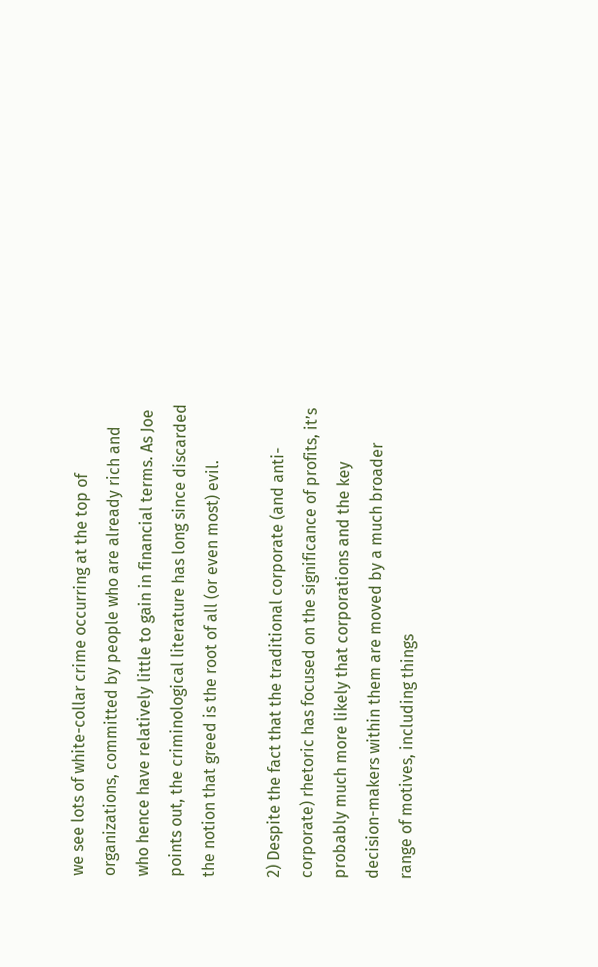we see lots of white-collar crime occurring at the top of organizations, committed by people who are already rich and who hence have relatively little to gain in financial terms. As Joe points out, the criminological literature has long since discarded the notion that greed is the root of all (or even most) evil.

2) Despite the fact that the traditional corporate (and anti-corporate) rhetoric has focused on the significance of profits, it’s probably much more likely that corporations and the key decision-makers within them are moved by a much broader range of motives, including things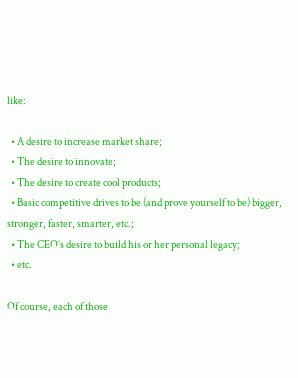like:

  • A desire to increase market share;
  • The desire to innovate;
  • The desire to create cool products;
  • Basic competitive drives to be (and prove yourself to be) bigger, stronger, faster, smarter, etc.;
  • The CEO’s desire to build his or her personal legacy;
  • etc.

Of course, each of those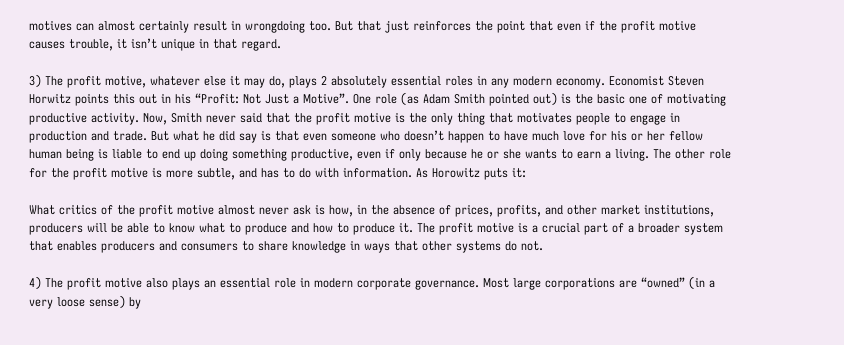motives can almost certainly result in wrongdoing too. But that just reinforces the point that even if the profit motive causes trouble, it isn’t unique in that regard.

3) The profit motive, whatever else it may do, plays 2 absolutely essential roles in any modern economy. Economist Steven Horwitz points this out in his “Profit: Not Just a Motive”. One role (as Adam Smith pointed out) is the basic one of motivating productive activity. Now, Smith never said that the profit motive is the only thing that motivates people to engage in production and trade. But what he did say is that even someone who doesn’t happen to have much love for his or her fellow human being is liable to end up doing something productive, even if only because he or she wants to earn a living. The other role for the profit motive is more subtle, and has to do with information. As Horowitz puts it:

What critics of the profit motive almost never ask is how, in the absence of prices, profits, and other market institutions, producers will be able to know what to produce and how to produce it. The profit motive is a crucial part of a broader system that enables producers and consumers to share knowledge in ways that other systems do not.

4) The profit motive also plays an essential role in modern corporate governance. Most large corporations are “owned” (in a very loose sense) by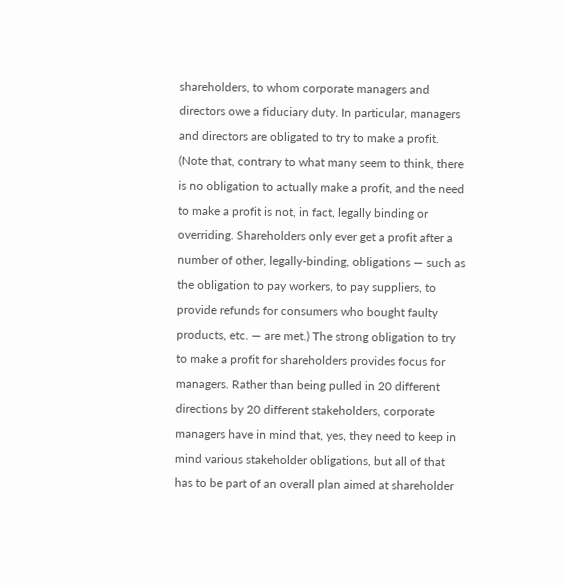shareholders, to whom corporate managers and directors owe a fiduciary duty. In particular, managers and directors are obligated to try to make a profit. (Note that, contrary to what many seem to think, there is no obligation to actually make a profit, and the need to make a profit is not, in fact, legally binding or overriding. Shareholders only ever get a profit after a number of other, legally-binding, obligations — such as the obligation to pay workers, to pay suppliers, to provide refunds for consumers who bought faulty products, etc. — are met.) The strong obligation to try to make a profit for shareholders provides focus for managers. Rather than being pulled in 20 different directions by 20 different stakeholders, corporate managers have in mind that, yes, they need to keep in mind various stakeholder obligations, but all of that has to be part of an overall plan aimed at shareholder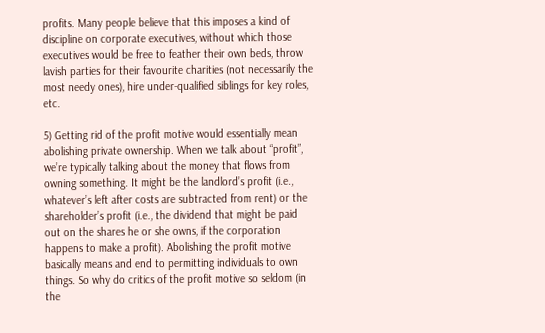profits. Many people believe that this imposes a kind of discipline on corporate executives, without which those executives would be free to feather their own beds, throw lavish parties for their favourite charities (not necessarily the most needy ones), hire under-qualified siblings for key roles, etc.

5) Getting rid of the profit motive would essentially mean abolishing private ownership. When we talk about “profit”, we’re typically talking about the money that flows from owning something. It might be the landlord’s profit (i.e., whatever’s left after costs are subtracted from rent) or the shareholder’s profit (i.e., the dividend that might be paid out on the shares he or she owns, if the corporation happens to make a profit). Abolishing the profit motive basically means and end to permitting individuals to own things. So why do critics of the profit motive so seldom (in the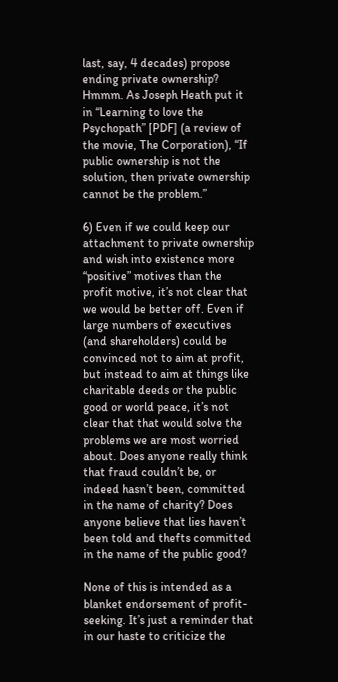last, say, 4 decades) propose ending private ownership? Hmmm. As Joseph Heath put it in “Learning to love the Psychopath” [PDF] (a review of the movie, The Corporation), “If public ownership is not the solution, then private ownership cannot be the problem.”

6) Even if we could keep our attachment to private ownership and wish into existence more “positive” motives than the profit motive, it’s not clear that we would be better off. Even if large numbers of executives (and shareholders) could be convinced not to aim at profit, but instead to aim at things like charitable deeds or the public good or world peace, it’s not clear that that would solve the problems we are most worried about. Does anyone really think that fraud couldn’t be, or indeed hasn’t been, committed in the name of charity? Does anyone believe that lies haven’t been told and thefts committed in the name of the public good?

None of this is intended as a blanket endorsement of profit-seeking. It’s just a reminder that in our haste to criticize the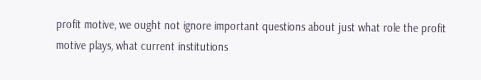profit motive, we ought not ignore important questions about just what role the profit motive plays, what current institutions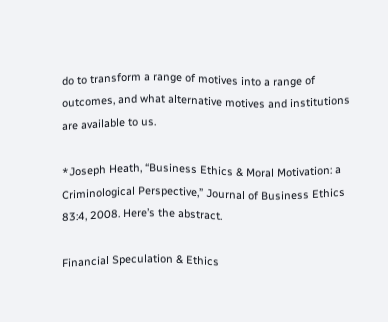do to transform a range of motives into a range of outcomes, and what alternative motives and institutions are available to us.

*Joseph Heath, “Business Ethics & Moral Motivation: a Criminological Perspective,” Journal of Business Ethics 83:4, 2008. Here’s the abstract.

Financial Speculation & Ethics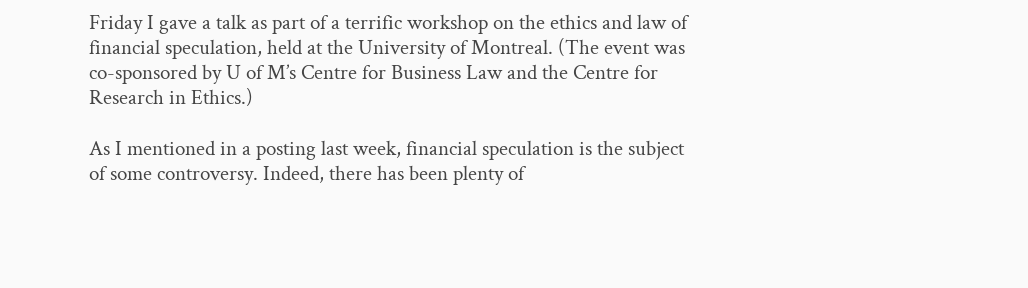Friday I gave a talk as part of a terrific workshop on the ethics and law of financial speculation, held at the University of Montreal. (The event was co-sponsored by U of M’s Centre for Business Law and the Centre for Research in Ethics.)

As I mentioned in a posting last week, financial speculation is the subject of some controversy. Indeed, there has been plenty of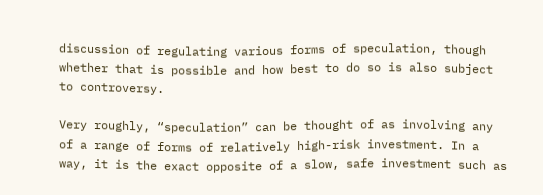discussion of regulating various forms of speculation, though whether that is possible and how best to do so is also subject to controversy.

Very roughly, “speculation” can be thought of as involving any of a range of forms of relatively high-risk investment. In a way, it is the exact opposite of a slow, safe investment such as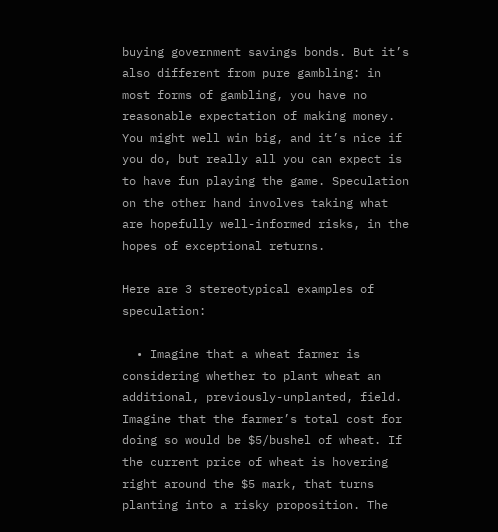buying government savings bonds. But it’s also different from pure gambling: in most forms of gambling, you have no reasonable expectation of making money. You might well win big, and it’s nice if you do, but really all you can expect is to have fun playing the game. Speculation on the other hand involves taking what are hopefully well-informed risks, in the hopes of exceptional returns.

Here are 3 stereotypical examples of speculation:

  • Imagine that a wheat farmer is considering whether to plant wheat an additional, previously-unplanted, field. Imagine that the farmer’s total cost for doing so would be $5/bushel of wheat. If the current price of wheat is hovering right around the $5 mark, that turns planting into a risky proposition. The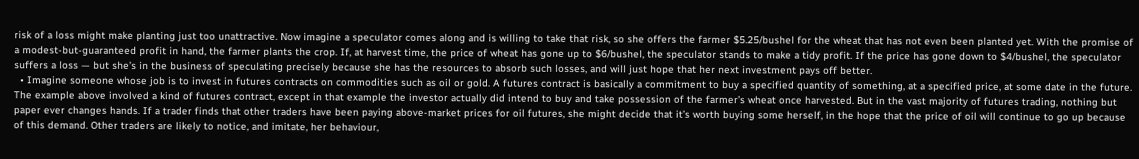risk of a loss might make planting just too unattractive. Now imagine a speculator comes along and is willing to take that risk, so she offers the farmer $5.25/bushel for the wheat that has not even been planted yet. With the promise of a modest-but-guaranteed profit in hand, the farmer plants the crop. If, at harvest time, the price of wheat has gone up to $6/bushel, the speculator stands to make a tidy profit. If the price has gone down to $4/bushel, the speculator suffers a loss — but she’s in the business of speculating precisely because she has the resources to absorb such losses, and will just hope that her next investment pays off better.
  • Imagine someone whose job is to invest in futures contracts on commodities such as oil or gold. A futures contract is basically a commitment to buy a specified quantity of something, at a specified price, at some date in the future. The example above involved a kind of futures contract, except in that example the investor actually did intend to buy and take possession of the farmer’s wheat once harvested. But in the vast majority of futures trading, nothing but paper ever changes hands. If a trader finds that other traders have been paying above-market prices for oil futures, she might decide that it’s worth buying some herself, in the hope that the price of oil will continue to go up because of this demand. Other traders are likely to notice, and imitate, her behaviour,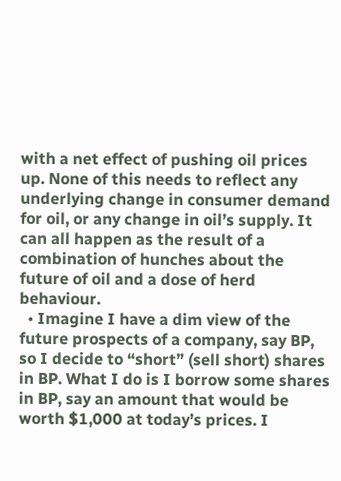with a net effect of pushing oil prices up. None of this needs to reflect any underlying change in consumer demand for oil, or any change in oil’s supply. It can all happen as the result of a combination of hunches about the future of oil and a dose of herd behaviour.
  • Imagine I have a dim view of the future prospects of a company, say BP, so I decide to “short” (sell short) shares in BP. What I do is I borrow some shares in BP, say an amount that would be worth $1,000 at today’s prices. I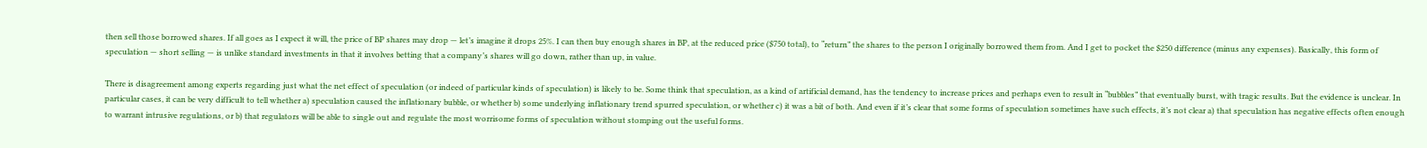then sell those borrowed shares. If all goes as I expect it will, the price of BP shares may drop — let’s imagine it drops 25%. I can then buy enough shares in BP, at the reduced price ($750 total), to “return” the shares to the person I originally borrowed them from. And I get to pocket the $250 difference (minus any expenses). Basically, this form of speculation — short selling — is unlike standard investments in that it involves betting that a company’s shares will go down, rather than up, in value.

There is disagreement among experts regarding just what the net effect of speculation (or indeed of particular kinds of speculation) is likely to be. Some think that speculation, as a kind of artificial demand, has the tendency to increase prices and perhaps even to result in “bubbles” that eventually burst, with tragic results. But the evidence is unclear. In particular cases, it can be very difficult to tell whether a) speculation caused the inflationary bubble, or whether b) some underlying inflationary trend spurred speculation, or whether c) it was a bit of both. And even if it’s clear that some forms of speculation sometimes have such effects, it’s not clear a) that speculation has negative effects often enough to warrant intrusive regulations, or b) that regulators will be able to single out and regulate the most worrisome forms of speculation without stomping out the useful forms.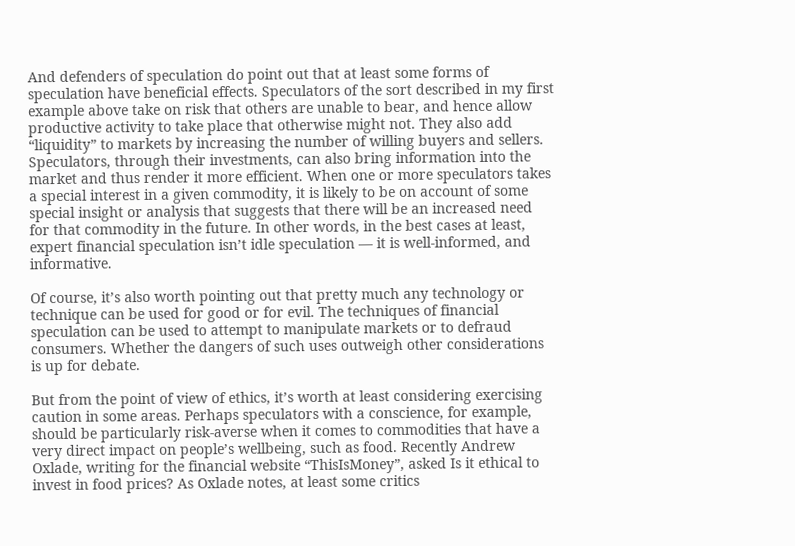And defenders of speculation do point out that at least some forms of speculation have beneficial effects. Speculators of the sort described in my first example above take on risk that others are unable to bear, and hence allow productive activity to take place that otherwise might not. They also add “liquidity” to markets by increasing the number of willing buyers and sellers. Speculators, through their investments, can also bring information into the market and thus render it more efficient. When one or more speculators takes a special interest in a given commodity, it is likely to be on account of some special insight or analysis that suggests that there will be an increased need for that commodity in the future. In other words, in the best cases at least, expert financial speculation isn’t idle speculation — it is well-informed, and informative.

Of course, it’s also worth pointing out that pretty much any technology or technique can be used for good or for evil. The techniques of financial speculation can be used to attempt to manipulate markets or to defraud consumers. Whether the dangers of such uses outweigh other considerations is up for debate.

But from the point of view of ethics, it’s worth at least considering exercising caution in some areas. Perhaps speculators with a conscience, for example, should be particularly risk-averse when it comes to commodities that have a very direct impact on people’s wellbeing, such as food. Recently Andrew Oxlade, writing for the financial website “ThisIsMoney”, asked Is it ethical to invest in food prices? As Oxlade notes, at least some critics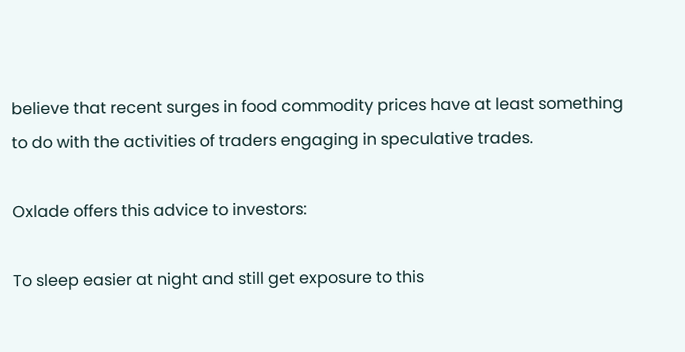believe that recent surges in food commodity prices have at least something to do with the activities of traders engaging in speculative trades.

Oxlade offers this advice to investors:

To sleep easier at night and still get exposure to this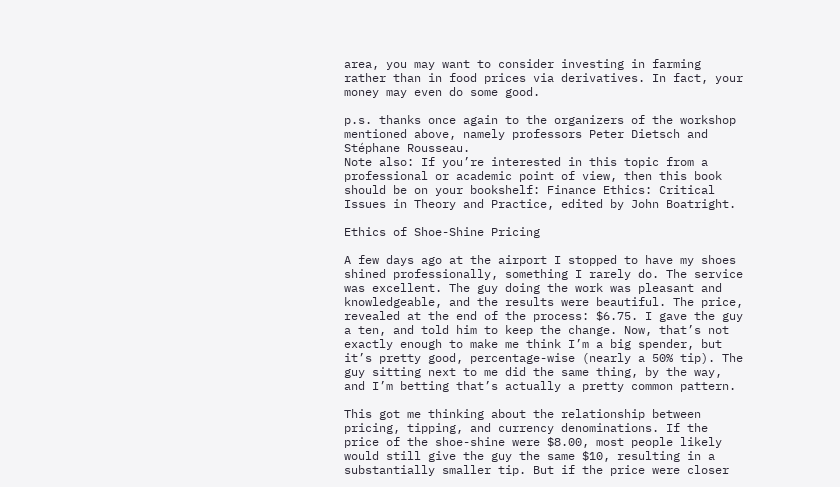area, you may want to consider investing in farming rather than in food prices via derivatives. In fact, your money may even do some good.

p.s. thanks once again to the organizers of the workshop mentioned above, namely professors Peter Dietsch and Stéphane Rousseau.
Note also: If you’re interested in this topic from a professional or academic point of view, then this book should be on your bookshelf: Finance Ethics: Critical Issues in Theory and Practice, edited by John Boatright.

Ethics of Shoe-Shine Pricing

A few days ago at the airport I stopped to have my shoes shined professionally, something I rarely do. The service was excellent. The guy doing the work was pleasant and knowledgeable, and the results were beautiful. The price, revealed at the end of the process: $6.75. I gave the guy a ten, and told him to keep the change. Now, that’s not exactly enough to make me think I’m a big spender, but it’s pretty good, percentage-wise (nearly a 50% tip). The guy sitting next to me did the same thing, by the way, and I’m betting that’s actually a pretty common pattern.

This got me thinking about the relationship between pricing, tipping, and currency denominations. If the price of the shoe-shine were $8.00, most people likely would still give the guy the same $10, resulting in a substantially smaller tip. But if the price were closer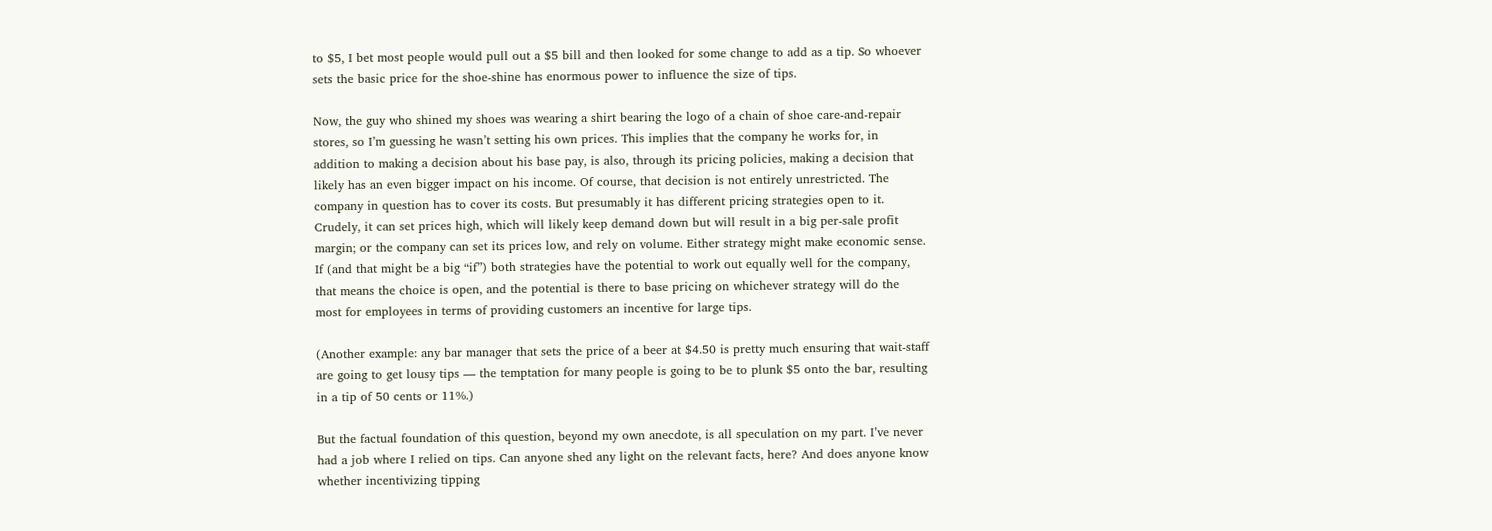to $5, I bet most people would pull out a $5 bill and then looked for some change to add as a tip. So whoever sets the basic price for the shoe-shine has enormous power to influence the size of tips.

Now, the guy who shined my shoes was wearing a shirt bearing the logo of a chain of shoe care-and-repair stores, so I’m guessing he wasn’t setting his own prices. This implies that the company he works for, in addition to making a decision about his base pay, is also, through its pricing policies, making a decision that likely has an even bigger impact on his income. Of course, that decision is not entirely unrestricted. The company in question has to cover its costs. But presumably it has different pricing strategies open to it. Crudely, it can set prices high, which will likely keep demand down but will result in a big per-sale profit margin; or the company can set its prices low, and rely on volume. Either strategy might make economic sense. If (and that might be a big “if”) both strategies have the potential to work out equally well for the company, that means the choice is open, and the potential is there to base pricing on whichever strategy will do the most for employees in terms of providing customers an incentive for large tips.

(Another example: any bar manager that sets the price of a beer at $4.50 is pretty much ensuring that wait-staff are going to get lousy tips — the temptation for many people is going to be to plunk $5 onto the bar, resulting in a tip of 50 cents or 11%.)

But the factual foundation of this question, beyond my own anecdote, is all speculation on my part. I’ve never had a job where I relied on tips. Can anyone shed any light on the relevant facts, here? And does anyone know whether incentivizing tipping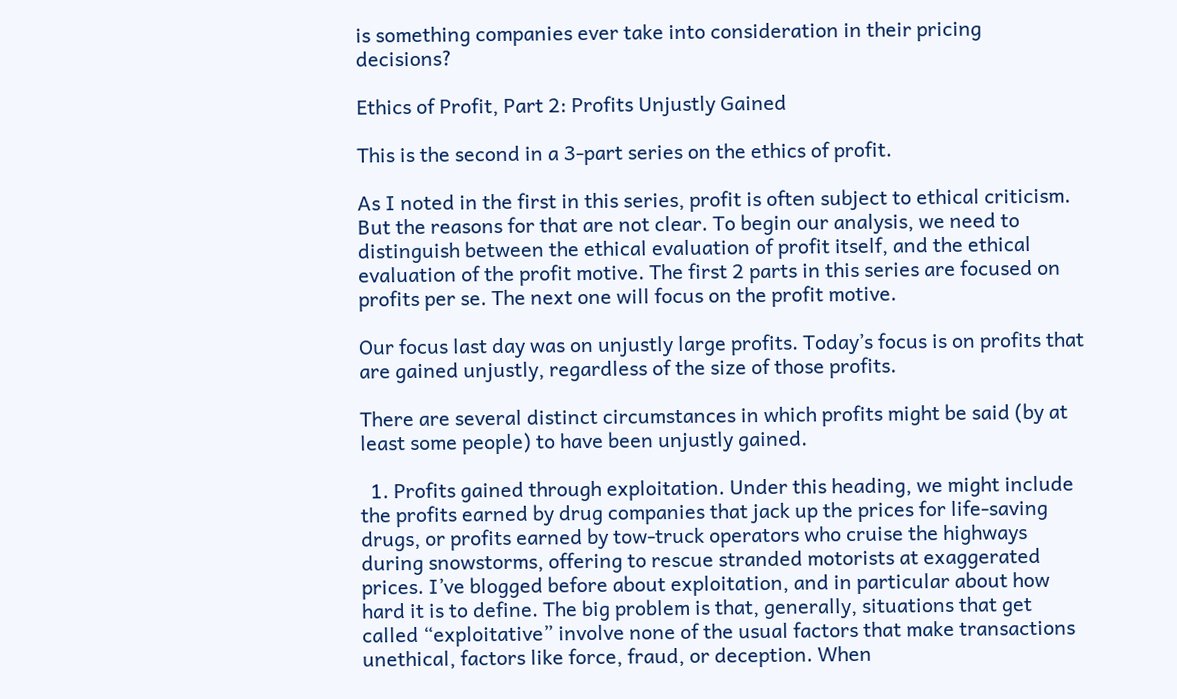is something companies ever take into consideration in their pricing decisions?

Ethics of Profit, Part 2: Profits Unjustly Gained

This is the second in a 3-part series on the ethics of profit.

As I noted in the first in this series, profit is often subject to ethical criticism. But the reasons for that are not clear. To begin our analysis, we need to distinguish between the ethical evaluation of profit itself, and the ethical evaluation of the profit motive. The first 2 parts in this series are focused on profits per se. The next one will focus on the profit motive.

Our focus last day was on unjustly large profits. Today’s focus is on profits that are gained unjustly, regardless of the size of those profits.

There are several distinct circumstances in which profits might be said (by at least some people) to have been unjustly gained.

  1. Profits gained through exploitation. Under this heading, we might include the profits earned by drug companies that jack up the prices for life-saving drugs, or profits earned by tow-truck operators who cruise the highways during snowstorms, offering to rescue stranded motorists at exaggerated prices. I’ve blogged before about exploitation, and in particular about how hard it is to define. The big problem is that, generally, situations that get called “exploitative” involve none of the usual factors that make transactions unethical, factors like force, fraud, or deception. When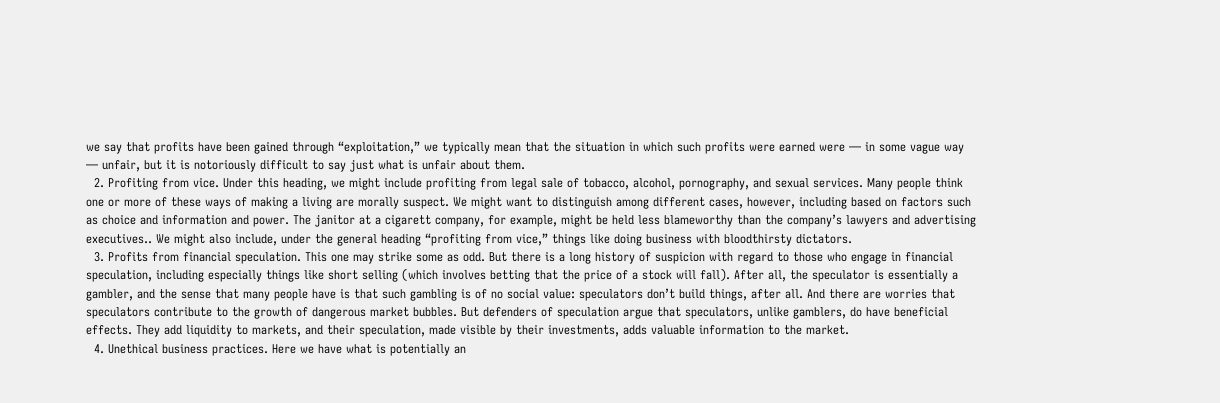we say that profits have been gained through “exploitation,” we typically mean that the situation in which such profits were earned were — in some vague way — unfair, but it is notoriously difficult to say just what is unfair about them.
  2. Profiting from vice. Under this heading, we might include profiting from legal sale of tobacco, alcohol, pornography, and sexual services. Many people think one or more of these ways of making a living are morally suspect. We might want to distinguish among different cases, however, including based on factors such as choice and information and power. The janitor at a cigarett company, for example, might be held less blameworthy than the company’s lawyers and advertising executives.. We might also include, under the general heading “profiting from vice,” things like doing business with bloodthirsty dictators.
  3. Profits from financial speculation. This one may strike some as odd. But there is a long history of suspicion with regard to those who engage in financial speculation, including especially things like short selling (which involves betting that the price of a stock will fall). After all, the speculator is essentially a gambler, and the sense that many people have is that such gambling is of no social value: speculators don’t build things, after all. And there are worries that speculators contribute to the growth of dangerous market bubbles. But defenders of speculation argue that speculators, unlike gamblers, do have beneficial effects. They add liquidity to markets, and their speculation, made visible by their investments, adds valuable information to the market.
  4. Unethical business practices. Here we have what is potentially an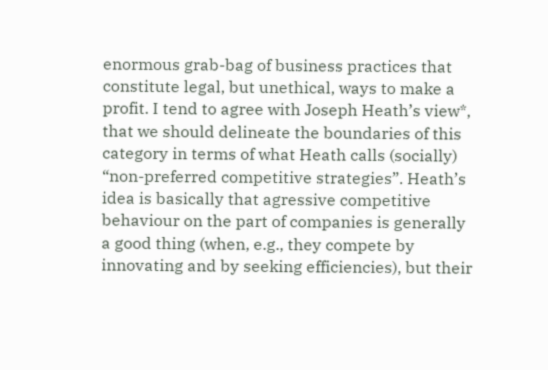enormous grab-bag of business practices that constitute legal, but unethical, ways to make a profit. I tend to agree with Joseph Heath’s view*, that we should delineate the boundaries of this category in terms of what Heath calls (socially) “non-preferred competitive strategies”. Heath’s idea is basically that agressive competitive behaviour on the part of companies is generally a good thing (when, e.g., they compete by innovating and by seeking efficiencies), but their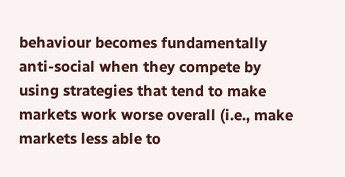behaviour becomes fundamentally anti-social when they compete by using strategies that tend to make markets work worse overall (i.e., make markets less able to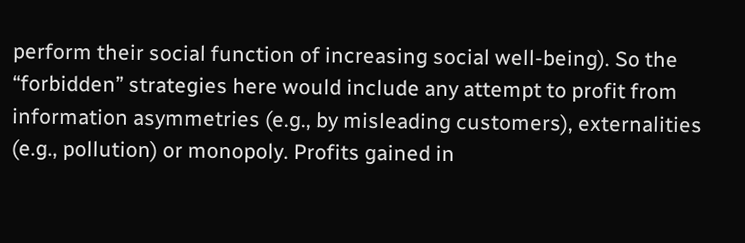perform their social function of increasing social well-being). So the “forbidden” strategies here would include any attempt to profit from information asymmetries (e.g., by misleading customers), externalities (e.g., pollution) or monopoly. Profits gained in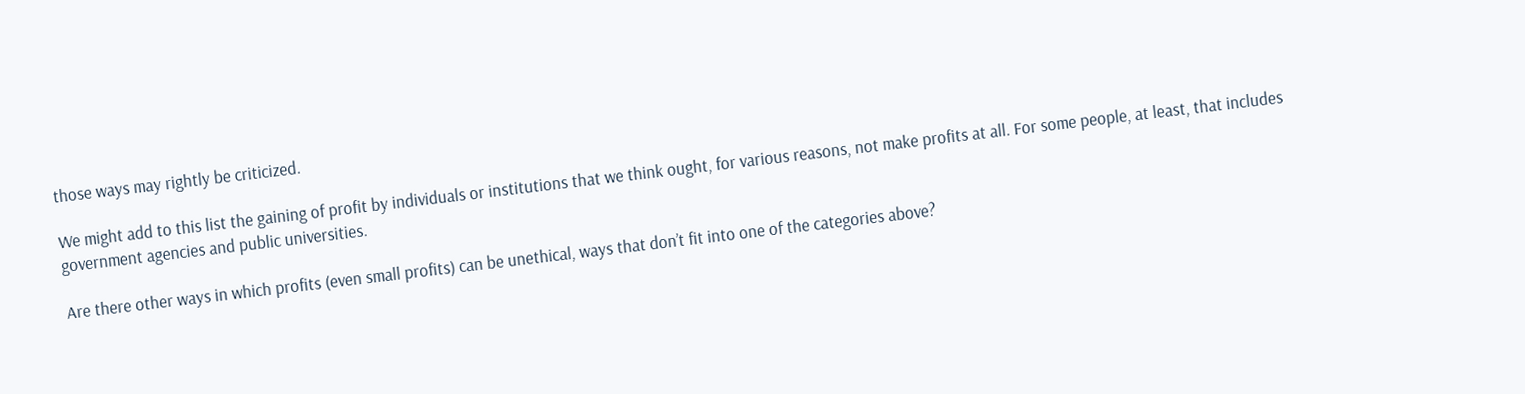those ways may rightly be criticized.

We might add to this list the gaining of profit by individuals or institutions that we think ought, for various reasons, not make profits at all. For some people, at least, that includes government agencies and public universities.

Are there other ways in which profits (even small profits) can be unethical, ways that don’t fit into one of the categories above?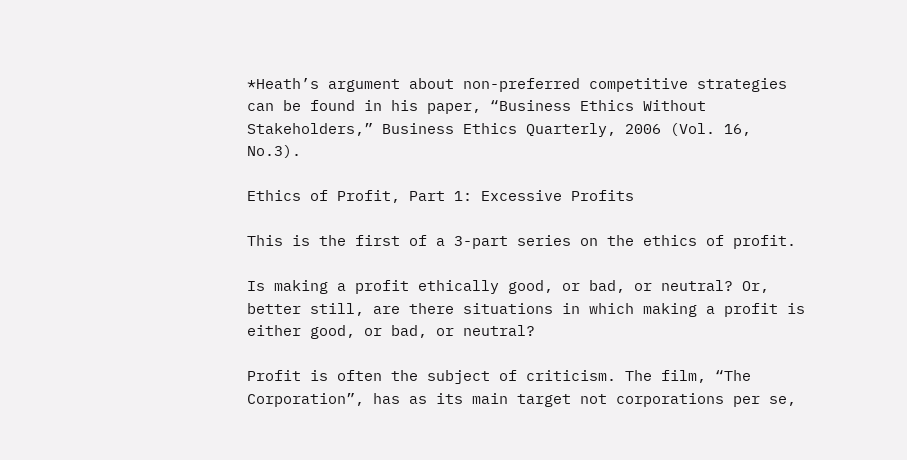*Heath’s argument about non-preferred competitive strategies can be found in his paper, “Business Ethics Without Stakeholders,” Business Ethics Quarterly, 2006 (Vol. 16, No.3).

Ethics of Profit, Part 1: Excessive Profits

This is the first of a 3-part series on the ethics of profit.

Is making a profit ethically good, or bad, or neutral? Or, better still, are there situations in which making a profit is either good, or bad, or neutral?

Profit is often the subject of criticism. The film, “The Corporation”, has as its main target not corporations per se,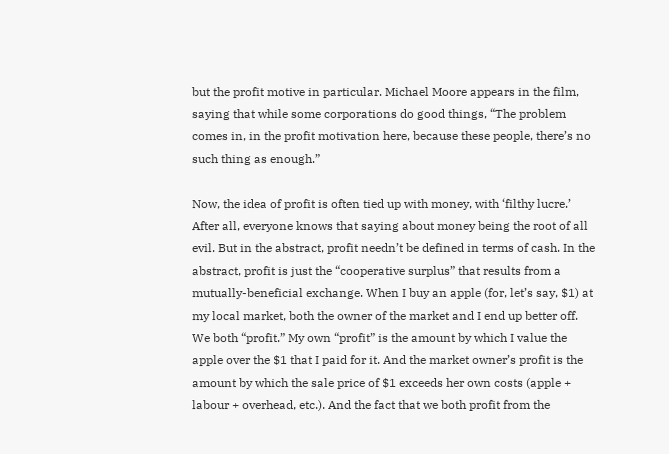but the profit motive in particular. Michael Moore appears in the film, saying that while some corporations do good things, “The problem comes in, in the profit motivation here, because these people, there’s no such thing as enough.”

Now, the idea of profit is often tied up with money, with ‘filthy lucre.’ After all, everyone knows that saying about money being the root of all evil. But in the abstract, profit needn’t be defined in terms of cash. In the abstract, profit is just the “cooperative surplus” that results from a mutually-beneficial exchange. When I buy an apple (for, let’s say, $1) at my local market, both the owner of the market and I end up better off. We both “profit.” My own “profit” is the amount by which I value the apple over the $1 that I paid for it. And the market owner’s profit is the amount by which the sale price of $1 exceeds her own costs (apple + labour + overhead, etc.). And the fact that we both profit from the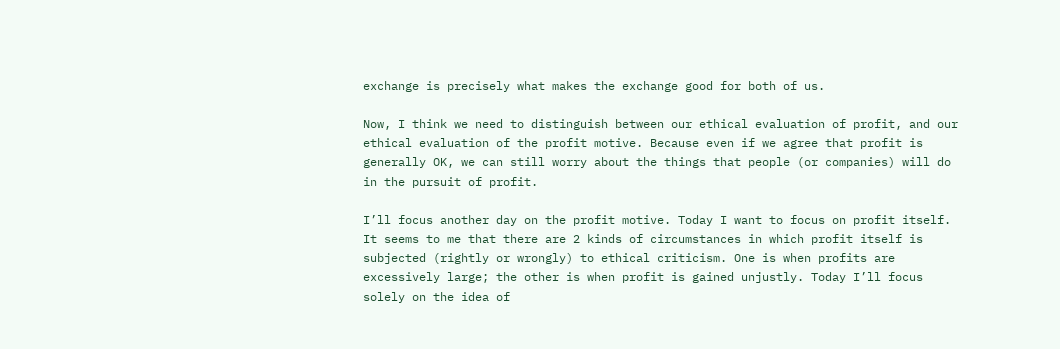exchange is precisely what makes the exchange good for both of us.

Now, I think we need to distinguish between our ethical evaluation of profit, and our ethical evaluation of the profit motive. Because even if we agree that profit is generally OK, we can still worry about the things that people (or companies) will do in the pursuit of profit.

I’ll focus another day on the profit motive. Today I want to focus on profit itself. It seems to me that there are 2 kinds of circumstances in which profit itself is subjected (rightly or wrongly) to ethical criticism. One is when profits are excessively large; the other is when profit is gained unjustly. Today I’ll focus solely on the idea of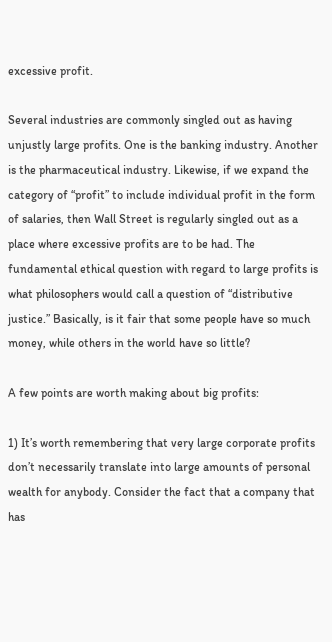excessive profit.

Several industries are commonly singled out as having unjustly large profits. One is the banking industry. Another is the pharmaceutical industry. Likewise, if we expand the category of “profit” to include individual profit in the form of salaries, then Wall Street is regularly singled out as a place where excessive profits are to be had. The fundamental ethical question with regard to large profits is what philosophers would call a question of “distributive justice.” Basically, is it fair that some people have so much money, while others in the world have so little?

A few points are worth making about big profits:

1) It’s worth remembering that very large corporate profits don’t necessarily translate into large amounts of personal wealth for anybody. Consider the fact that a company that has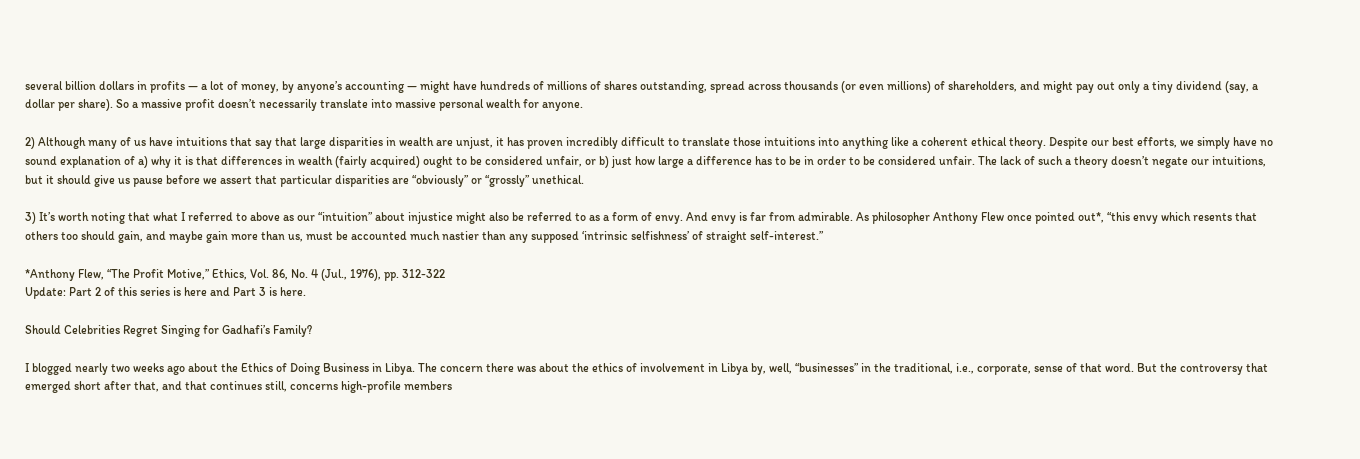several billion dollars in profits — a lot of money, by anyone’s accounting — might have hundreds of millions of shares outstanding, spread across thousands (or even millions) of shareholders, and might pay out only a tiny dividend (say, a dollar per share). So a massive profit doesn’t necessarily translate into massive personal wealth for anyone.

2) Although many of us have intuitions that say that large disparities in wealth are unjust, it has proven incredibly difficult to translate those intuitions into anything like a coherent ethical theory. Despite our best efforts, we simply have no sound explanation of a) why it is that differences in wealth (fairly acquired) ought to be considered unfair, or b) just how large a difference has to be in order to be considered unfair. The lack of such a theory doesn’t negate our intuitions, but it should give us pause before we assert that particular disparities are “obviously” or “grossly” unethical.

3) It’s worth noting that what I referred to above as our “intuition” about injustice might also be referred to as a form of envy. And envy is far from admirable. As philosopher Anthony Flew once pointed out*, “this envy which resents that others too should gain, and maybe gain more than us, must be accounted much nastier than any supposed ‘intrinsic selfishness’ of straight self-interest.”

*Anthony Flew, “The Profit Motive,” Ethics, Vol. 86, No. 4 (Jul., 1976), pp. 312-322
Update: Part 2 of this series is here and Part 3 is here.

Should Celebrities Regret Singing for Gadhafi’s Family?

I blogged nearly two weeks ago about the Ethics of Doing Business in Libya. The concern there was about the ethics of involvement in Libya by, well, “businesses” in the traditional, i.e., corporate, sense of that word. But the controversy that emerged short after that, and that continues still, concerns high-profile members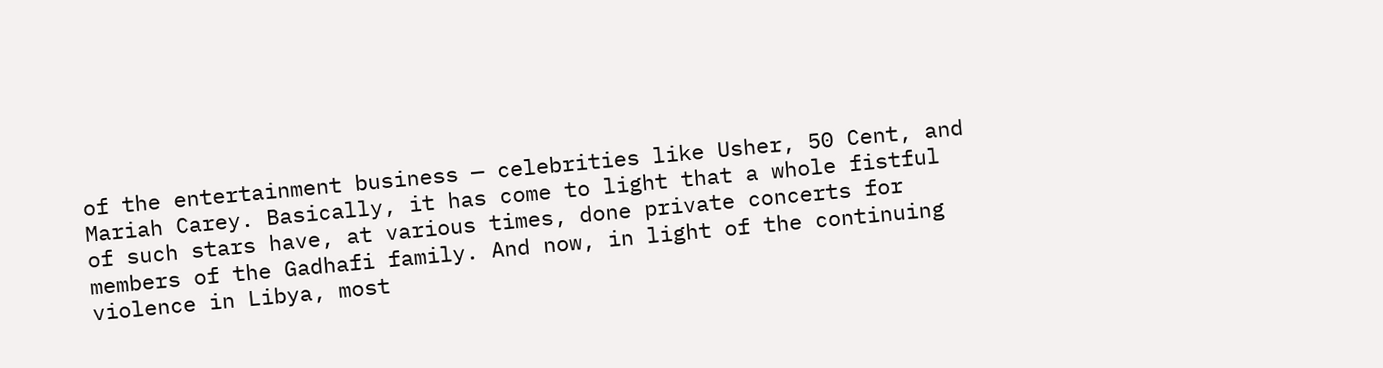of the entertainment business — celebrities like Usher, 50 Cent, and Mariah Carey. Basically, it has come to light that a whole fistful of such stars have, at various times, done private concerts for members of the Gadhafi family. And now, in light of the continuing violence in Libya, most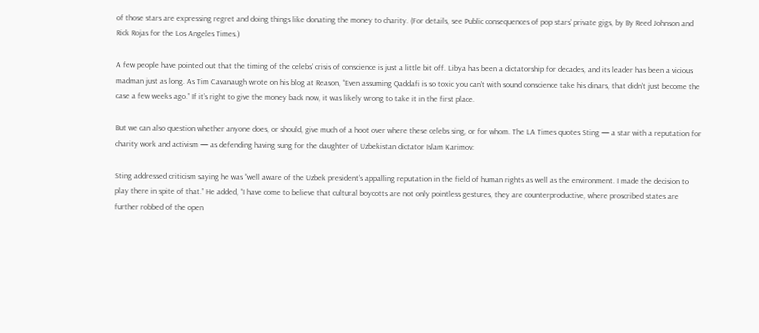of those stars are expressing regret and doing things like donating the money to charity. (For details, see Public consequences of pop stars’ private gigs, by By Reed Johnson and Rick Rojas for the Los Angeles Times.)

A few people have pointed out that the timing of the celebs’ crisis of conscience is just a little bit off. Libya has been a dictatorship for decades, and its leader has been a vicious madman just as long. As Tim Cavanaugh wrote on his blog at Reason, “Even assuming Qaddafi is so toxic you can’t with sound conscience take his dinars, that didn’t just become the case a few weeks ago.” If it’s right to give the money back now, it was likely wrong to take it in the first place.

But we can also question whether anyone does, or should, give much of a hoot over where these celebs sing, or for whom. The LA Times quotes Sting — a star with a reputation for charity work and activism — as defending having sung for the daughter of Uzbekistan dictator Islam Karimov:

Sting addressed criticism saying he was “well aware of the Uzbek president’s appalling reputation in the field of human rights as well as the environment. I made the decision to play there in spite of that.” He added, “I have come to believe that cultural boycotts are not only pointless gestures, they are counterproductive, where proscribed states are further robbed of the open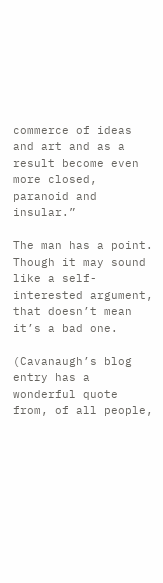commerce of ideas and art and as a result become even more closed, paranoid and insular.”

The man has a point. Though it may sound like a self-interested argument, that doesn’t mean it’s a bad one.

(Cavanaugh’s blog entry has a wonderful quote from, of all people,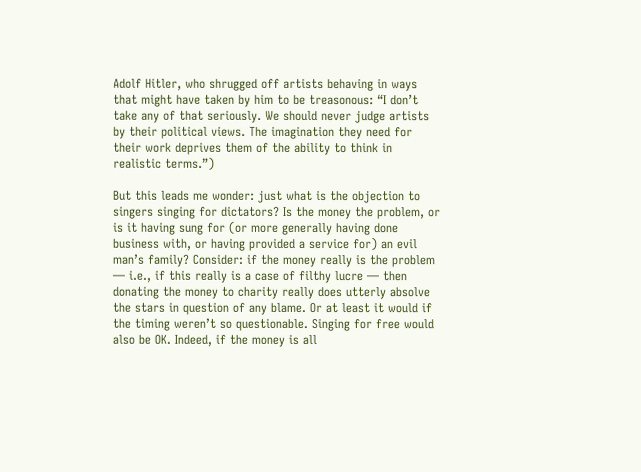Adolf Hitler, who shrugged off artists behaving in ways that might have taken by him to be treasonous: “I don’t take any of that seriously. We should never judge artists by their political views. The imagination they need for their work deprives them of the ability to think in realistic terms.”)

But this leads me wonder: just what is the objection to singers singing for dictators? Is the money the problem, or is it having sung for (or more generally having done business with, or having provided a service for) an evil man’s family? Consider: if the money really is the problem — i.e., if this really is a case of filthy lucre — then donating the money to charity really does utterly absolve the stars in question of any blame. Or at least it would if the timing weren’t so questionable. Singing for free would also be OK. Indeed, if the money is all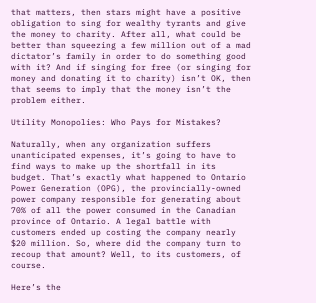that matters, then stars might have a positive obligation to sing for wealthy tyrants and give the money to charity. After all, what could be better than squeezing a few million out of a mad dictator’s family in order to do something good with it? And if singing for free (or singing for money and donating it to charity) isn’t OK, then that seems to imply that the money isn’t the problem either.

Utility Monopolies: Who Pays for Mistakes?

Naturally, when any organization suffers unanticipated expenses, it’s going to have to find ways to make up the shortfall in its budget. That’s exactly what happened to Ontario Power Generation (OPG), the provincially-owned power company responsible for generating about 70% of all the power consumed in the Canadian province of Ontario. A legal battle with customers ended up costing the company nearly $20 million. So, where did the company turn to recoup that amount? Well, to its customers, of course.

Here’s the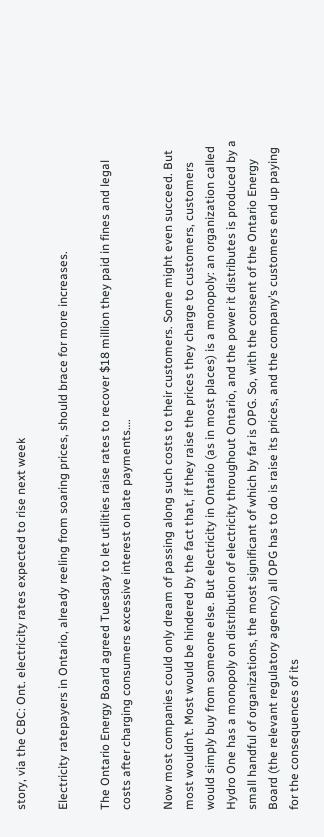story, via the CBC: Ont. electricity rates expected to rise next week

Electricity ratepayers in Ontario, already reeling from soaring prices, should brace for more increases.

The Ontario Energy Board agreed Tuesday to let utilities raise rates to recover $18 million they paid in fines and legal costs after charging consumers excessive interest on late payments….

Now most companies could only dream of passing along such costs to their customers. Some might even succeed. But most wouldn’t. Most would be hindered by the fact that, if they raise the prices they charge to customers, customers would simply buy from someone else. But electricity in Ontario (as in most places) is a monopoly: an organization called Hydro One has a monopoly on distribution of electricity throughout Ontario, and the power it distributes is produced by a small handful of organizations, the most significant of which by far is OPG. So, with the consent of the Ontario Energy Board (the relevant regulatory agency) all OPG has to do is raise its prices, and the company’s customers end up paying for the consequences of its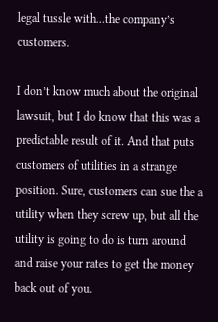legal tussle with…the company’s customers.

I don’t know much about the original lawsuit, but I do know that this was a predictable result of it. And that puts customers of utilities in a strange position. Sure, customers can sue the a utility when they screw up, but all the utility is going to do is turn around and raise your rates to get the money back out of you.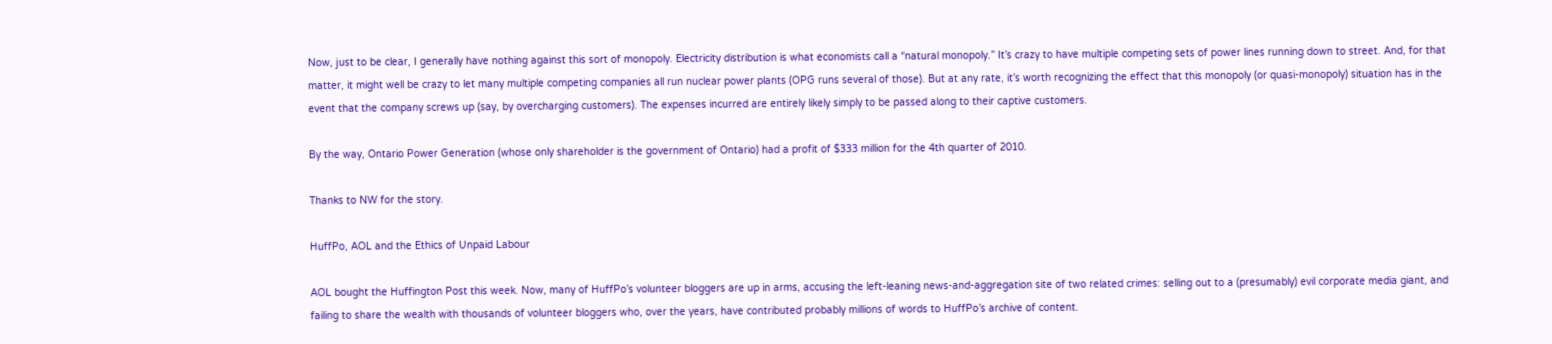Now, just to be clear, I generally have nothing against this sort of monopoly. Electricity distribution is what economists call a “natural monopoly.” It’s crazy to have multiple competing sets of power lines running down to street. And, for that matter, it might well be crazy to let many multiple competing companies all run nuclear power plants (OPG runs several of those). But at any rate, it’s worth recognizing the effect that this monopoly (or quasi-monopoly) situation has in the event that the company screws up (say, by overcharging customers). The expenses incurred are entirely likely simply to be passed along to their captive customers.

By the way, Ontario Power Generation (whose only shareholder is the government of Ontario) had a profit of $333 million for the 4th quarter of 2010.

Thanks to NW for the story.

HuffPo, AOL and the Ethics of Unpaid Labour

AOL bought the Huffington Post this week. Now, many of HuffPo’s volunteer bloggers are up in arms, accusing the left-leaning news-and-aggregation site of two related crimes: selling out to a (presumably) evil corporate media giant, and failing to share the wealth with thousands of volunteer bloggers who, over the years, have contributed probably millions of words to HuffPo’s archive of content.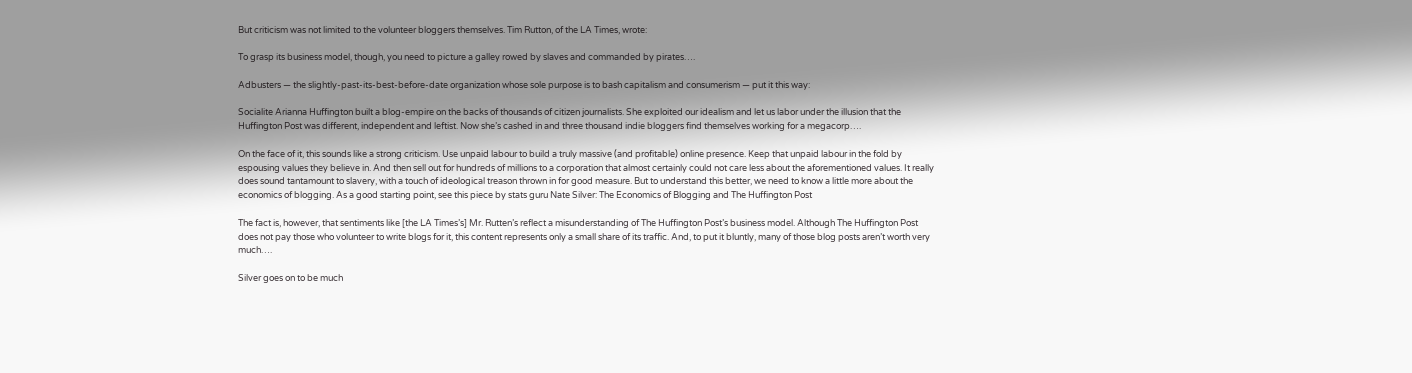But criticism was not limited to the volunteer bloggers themselves. Tim Rutton, of the LA Times, wrote:

To grasp its business model, though, you need to picture a galley rowed by slaves and commanded by pirates….

Adbusters — the slightly-past-its-best-before-date organization whose sole purpose is to bash capitalism and consumerism — put it this way:

Socialite Arianna Huffington built a blog-empire on the backs of thousands of citizen journalists. She exploited our idealism and let us labor under the illusion that the Huffington Post was different, independent and leftist. Now she’s cashed in and three thousand indie bloggers find themselves working for a megacorp….

On the face of it, this sounds like a strong criticism. Use unpaid labour to build a truly massive (and profitable) online presence. Keep that unpaid labour in the fold by espousing values they believe in. And then sell out for hundreds of millions to a corporation that almost certainly could not care less about the aforementioned values. It really does sound tantamount to slavery, with a touch of ideological treason thrown in for good measure. But to understand this better, we need to know a little more about the economics of blogging. As a good starting point, see this piece by stats guru Nate Silver: The Economics of Blogging and The Huffington Post

The fact is, however, that sentiments like [the LA Times’s] Mr. Rutten’s reflect a misunderstanding of The Huffington Post’s business model. Although The Huffington Post does not pay those who volunteer to write blogs for it, this content represents only a small share of its traffic. And, to put it bluntly, many of those blog posts aren’t worth very much….

Silver goes on to be much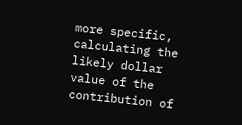more specific, calculating the likely dollar value of the contribution of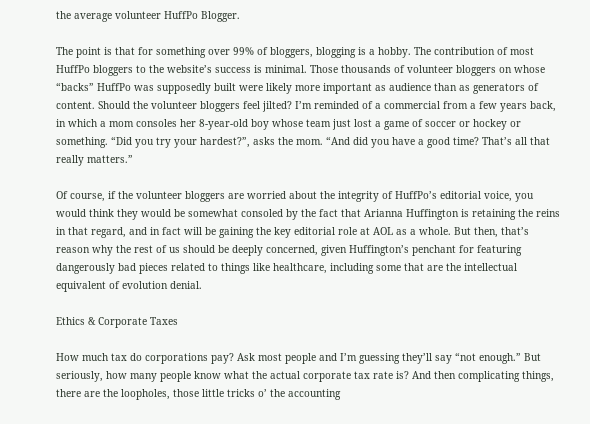the average volunteer HuffPo Blogger.

The point is that for something over 99% of bloggers, blogging is a hobby. The contribution of most HuffPo bloggers to the website’s success is minimal. Those thousands of volunteer bloggers on whose “backs” HuffPo was supposedly built were likely more important as audience than as generators of content. Should the volunteer bloggers feel jilted? I’m reminded of a commercial from a few years back, in which a mom consoles her 8-year-old boy whose team just lost a game of soccer or hockey or something. “Did you try your hardest?”, asks the mom. “And did you have a good time? That’s all that really matters.”

Of course, if the volunteer bloggers are worried about the integrity of HuffPo’s editorial voice, you would think they would be somewhat consoled by the fact that Arianna Huffington is retaining the reins in that regard, and in fact will be gaining the key editorial role at AOL as a whole. But then, that’s reason why the rest of us should be deeply concerned, given Huffington’s penchant for featuring dangerously bad pieces related to things like healthcare, including some that are the intellectual equivalent of evolution denial.

Ethics & Corporate Taxes

How much tax do corporations pay? Ask most people and I’m guessing they’ll say “not enough.” But seriously, how many people know what the actual corporate tax rate is? And then complicating things, there are the loopholes, those little tricks o’ the accounting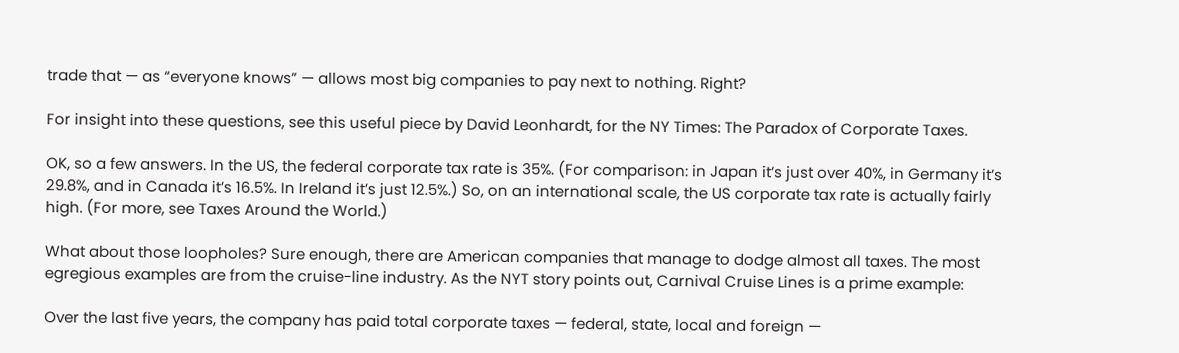trade that — as “everyone knows” — allows most big companies to pay next to nothing. Right?

For insight into these questions, see this useful piece by David Leonhardt, for the NY Times: The Paradox of Corporate Taxes.

OK, so a few answers. In the US, the federal corporate tax rate is 35%. (For comparison: in Japan it’s just over 40%, in Germany it’s 29.8%, and in Canada it’s 16.5%. In Ireland it’s just 12.5%.) So, on an international scale, the US corporate tax rate is actually fairly high. (For more, see Taxes Around the World.)

What about those loopholes? Sure enough, there are American companies that manage to dodge almost all taxes. The most egregious examples are from the cruise-line industry. As the NYT story points out, Carnival Cruise Lines is a prime example:

Over the last five years, the company has paid total corporate taxes — federal, state, local and foreign —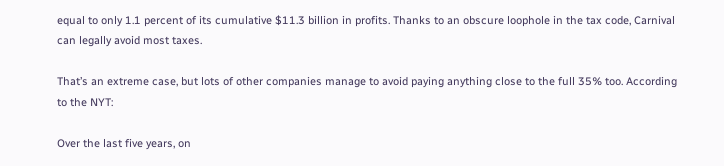equal to only 1.1 percent of its cumulative $11.3 billion in profits. Thanks to an obscure loophole in the tax code, Carnival can legally avoid most taxes.

That’s an extreme case, but lots of other companies manage to avoid paying anything close to the full 35% too. According to the NYT:

Over the last five years, on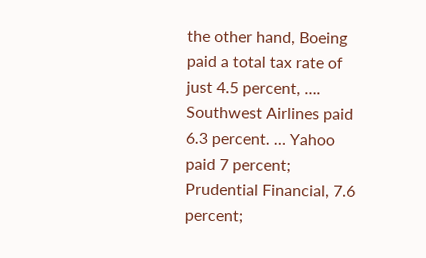the other hand, Boeing paid a total tax rate of just 4.5 percent, …. Southwest Airlines paid 6.3 percent. … Yahoo paid 7 percent; Prudential Financial, 7.6 percent;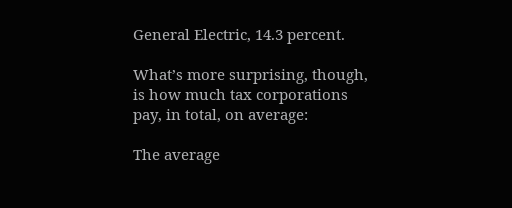General Electric, 14.3 percent.

What’s more surprising, though, is how much tax corporations pay, in total, on average:

The average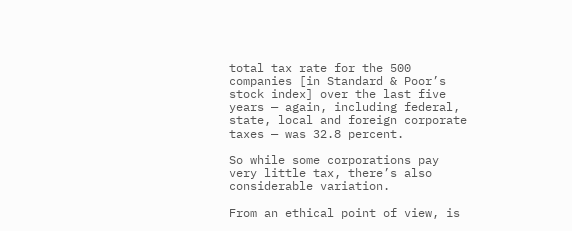total tax rate for the 500 companies [in Standard & Poor’s stock index] over the last five years — again, including federal, state, local and foreign corporate taxes — was 32.8 percent.

So while some corporations pay very little tax, there’s also considerable variation.

From an ethical point of view, is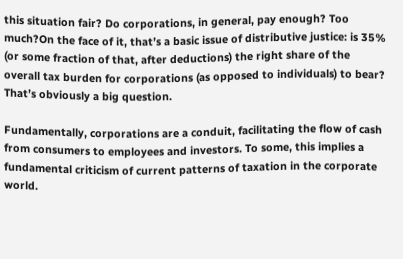this situation fair? Do corporations, in general, pay enough? Too much?On the face of it, that’s a basic issue of distributive justice: is 35% (or some fraction of that, after deductions) the right share of the overall tax burden for corporations (as opposed to individuals) to bear? That’s obviously a big question.

Fundamentally, corporations are a conduit, facilitating the flow of cash from consumers to employees and investors. To some, this implies a fundamental criticism of current patterns of taxation in the corporate world.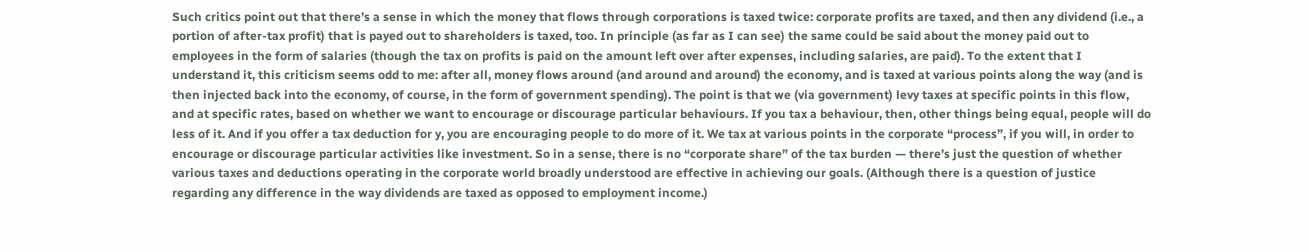Such critics point out that there’s a sense in which the money that flows through corporations is taxed twice: corporate profits are taxed, and then any dividend (i.e., a portion of after-tax profit) that is payed out to shareholders is taxed, too. In principle (as far as I can see) the same could be said about the money paid out to employees in the form of salaries (though the tax on profits is paid on the amount left over after expenses, including salaries, are paid). To the extent that I understand it, this criticism seems odd to me: after all, money flows around (and around and around) the economy, and is taxed at various points along the way (and is then injected back into the economy, of course, in the form of government spending). The point is that we (via government) levy taxes at specific points in this flow, and at specific rates, based on whether we want to encourage or discourage particular behaviours. If you tax a behaviour, then, other things being equal, people will do less of it. And if you offer a tax deduction for y, you are encouraging people to do more of it. We tax at various points in the corporate “process”, if you will, in order to encourage or discourage particular activities like investment. So in a sense, there is no “corporate share” of the tax burden — there’s just the question of whether various taxes and deductions operating in the corporate world broadly understood are effective in achieving our goals. (Although there is a question of justice regarding any difference in the way dividends are taxed as opposed to employment income.)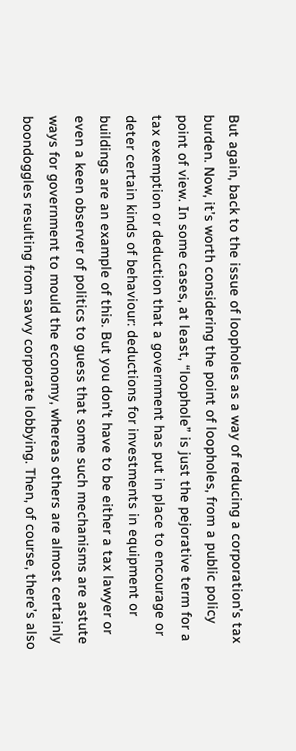But again, back to the issue of loopholes as a way of reducing a corporation’s tax burden. Now, it’s worth considering the point of loopholes, from a public policy point of view. In some cases, at least, “loophole” is just the pejorative term for a tax exemption or deduction that a government has put in place to encourage or deter certain kinds of behaviour: deductions for investments in equipment or buildings are an example of this. But you don’t have to be either a tax lawyer or even a keen observer of politics to guess that some such mechanisms are astute ways for government to mould the economy, whereas others are almost certainly boondoggles resulting from savvy corporate lobbying. Then, of course, there’s also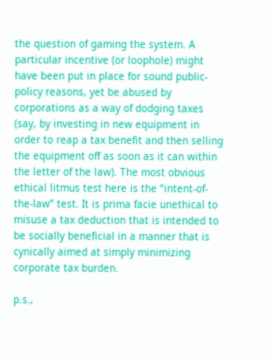the question of gaming the system. A particular incentive (or loophole) might have been put in place for sound public-policy reasons, yet be abused by corporations as a way of dodging taxes (say, by investing in new equipment in order to reap a tax benefit and then selling the equipment off as soon as it can within the letter of the law). The most obvious ethical litmus test here is the “intent-of-the-law” test. It is prima facie unethical to misuse a tax deduction that is intended to be socially beneficial in a manner that is cynically aimed at simply minimizing corporate tax burden.

p.s.,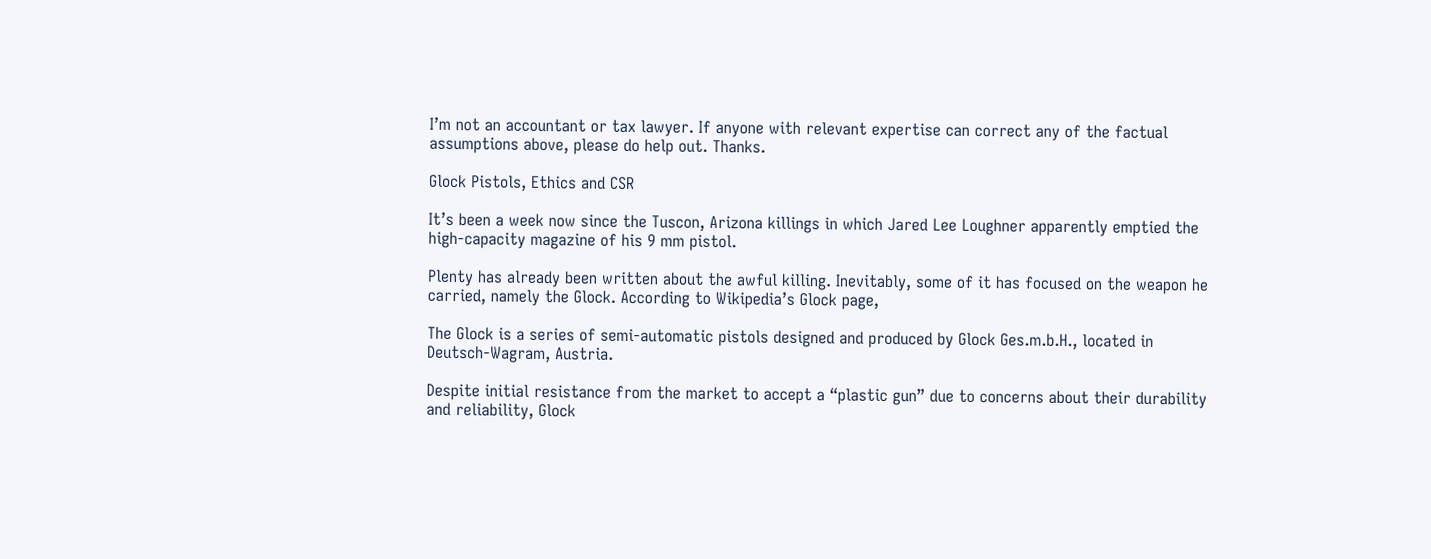I’m not an accountant or tax lawyer. If anyone with relevant expertise can correct any of the factual assumptions above, please do help out. Thanks.

Glock Pistols, Ethics and CSR

It’s been a week now since the Tuscon, Arizona killings in which Jared Lee Loughner apparently emptied the high-capacity magazine of his 9 mm pistol.

Plenty has already been written about the awful killing. Inevitably, some of it has focused on the weapon he carried, namely the Glock. According to Wikipedia’s Glock page,

The Glock is a series of semi-automatic pistols designed and produced by Glock Ges.m.b.H., located in Deutsch-Wagram, Austria.

Despite initial resistance from the market to accept a “plastic gun” due to concerns about their durability and reliability, Glock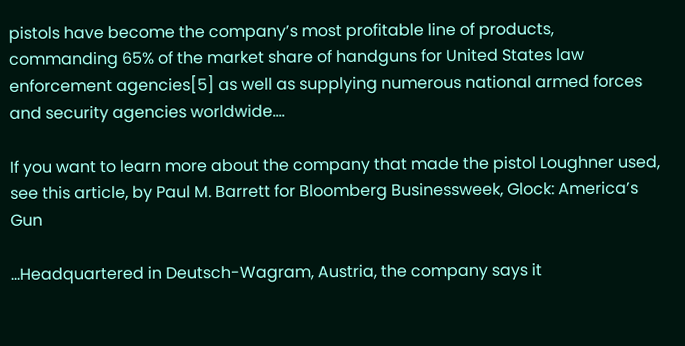pistols have become the company’s most profitable line of products, commanding 65% of the market share of handguns for United States law enforcement agencies[5] as well as supplying numerous national armed forces and security agencies worldwide….

If you want to learn more about the company that made the pistol Loughner used, see this article, by Paul M. Barrett for Bloomberg Businessweek, Glock: America’s Gun

…Headquartered in Deutsch-Wagram, Austria, the company says it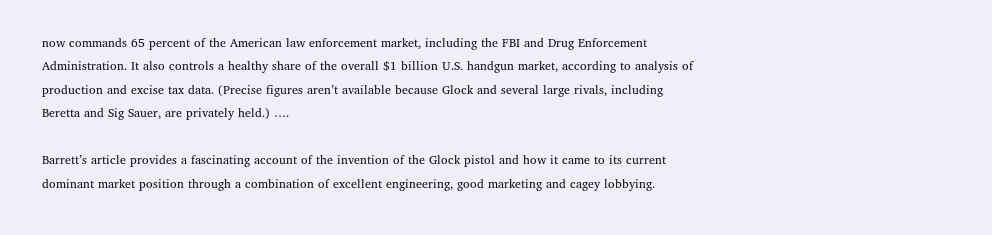now commands 65 percent of the American law enforcement market, including the FBI and Drug Enforcement Administration. It also controls a healthy share of the overall $1 billion U.S. handgun market, according to analysis of production and excise tax data. (Precise figures aren’t available because Glock and several large rivals, including Beretta and Sig Sauer, are privately held.) ….

Barrett’s article provides a fascinating account of the invention of the Glock pistol and how it came to its current dominant market position through a combination of excellent engineering, good marketing and cagey lobbying.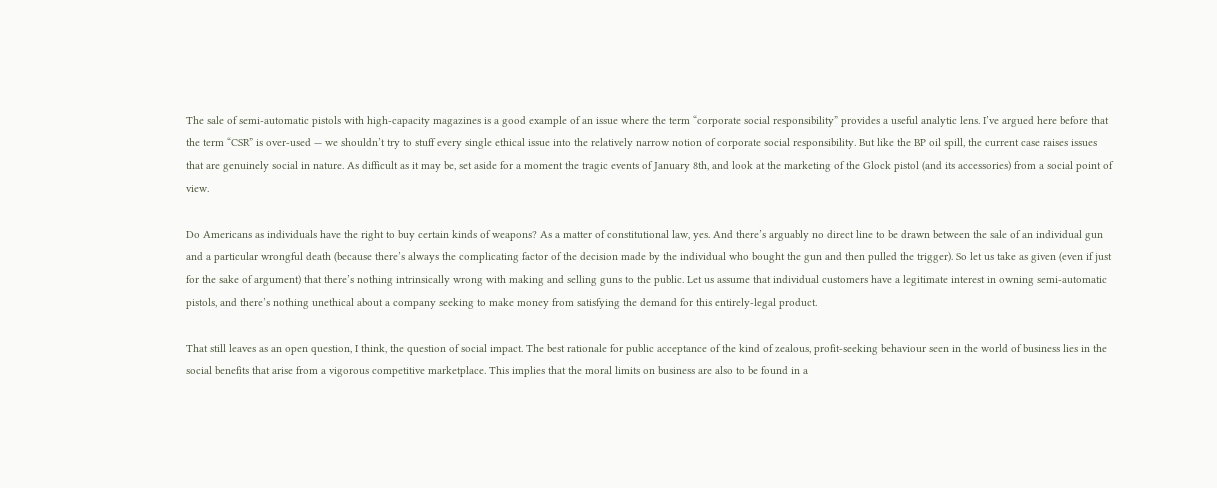The sale of semi-automatic pistols with high-capacity magazines is a good example of an issue where the term “corporate social responsibility” provides a useful analytic lens. I’ve argued here before that the term “CSR” is over-used — we shouldn’t try to stuff every single ethical issue into the relatively narrow notion of corporate social responsibility. But like the BP oil spill, the current case raises issues that are genuinely social in nature. As difficult as it may be, set aside for a moment the tragic events of January 8th, and look at the marketing of the Glock pistol (and its accessories) from a social point of view.

Do Americans as individuals have the right to buy certain kinds of weapons? As a matter of constitutional law, yes. And there’s arguably no direct line to be drawn between the sale of an individual gun and a particular wrongful death (because there’s always the complicating factor of the decision made by the individual who bought the gun and then pulled the trigger). So let us take as given (even if just for the sake of argument) that there’s nothing intrinsically wrong with making and selling guns to the public. Let us assume that individual customers have a legitimate interest in owning semi-automatic pistols, and there’s nothing unethical about a company seeking to make money from satisfying the demand for this entirely-legal product.

That still leaves as an open question, I think, the question of social impact. The best rationale for public acceptance of the kind of zealous, profit-seeking behaviour seen in the world of business lies in the social benefits that arise from a vigorous competitive marketplace. This implies that the moral limits on business are also to be found in a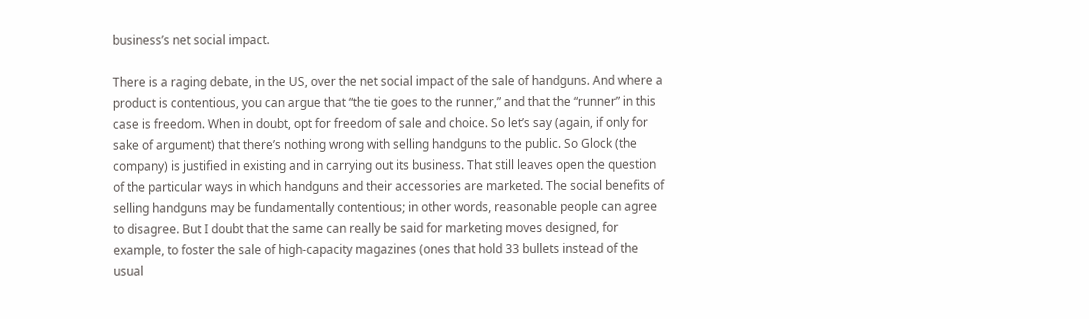business’s net social impact.

There is a raging debate, in the US, over the net social impact of the sale of handguns. And where a product is contentious, you can argue that “the tie goes to the runner,” and that the “runner” in this case is freedom. When in doubt, opt for freedom of sale and choice. So let’s say (again, if only for sake of argument) that there’s nothing wrong with selling handguns to the public. So Glock (the company) is justified in existing and in carrying out its business. That still leaves open the question of the particular ways in which handguns and their accessories are marketed. The social benefits of selling handguns may be fundamentally contentious; in other words, reasonable people can agree to disagree. But I doubt that the same can really be said for marketing moves designed, for example, to foster the sale of high-capacity magazines (ones that hold 33 bullets instead of the usual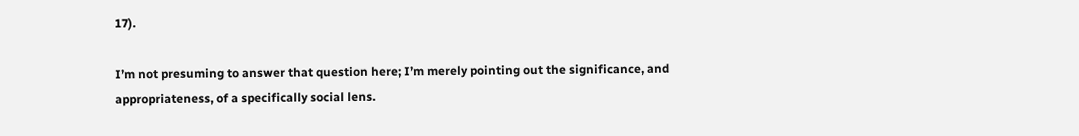17).

I’m not presuming to answer that question here; I’m merely pointing out the significance, and appropriateness, of a specifically social lens.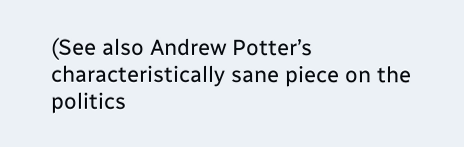(See also Andrew Potter’s characteristically sane piece on the politics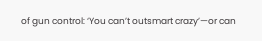of gun control: ‘You can’t outsmart crazy’—or can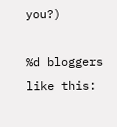you?)

%d bloggers like this: